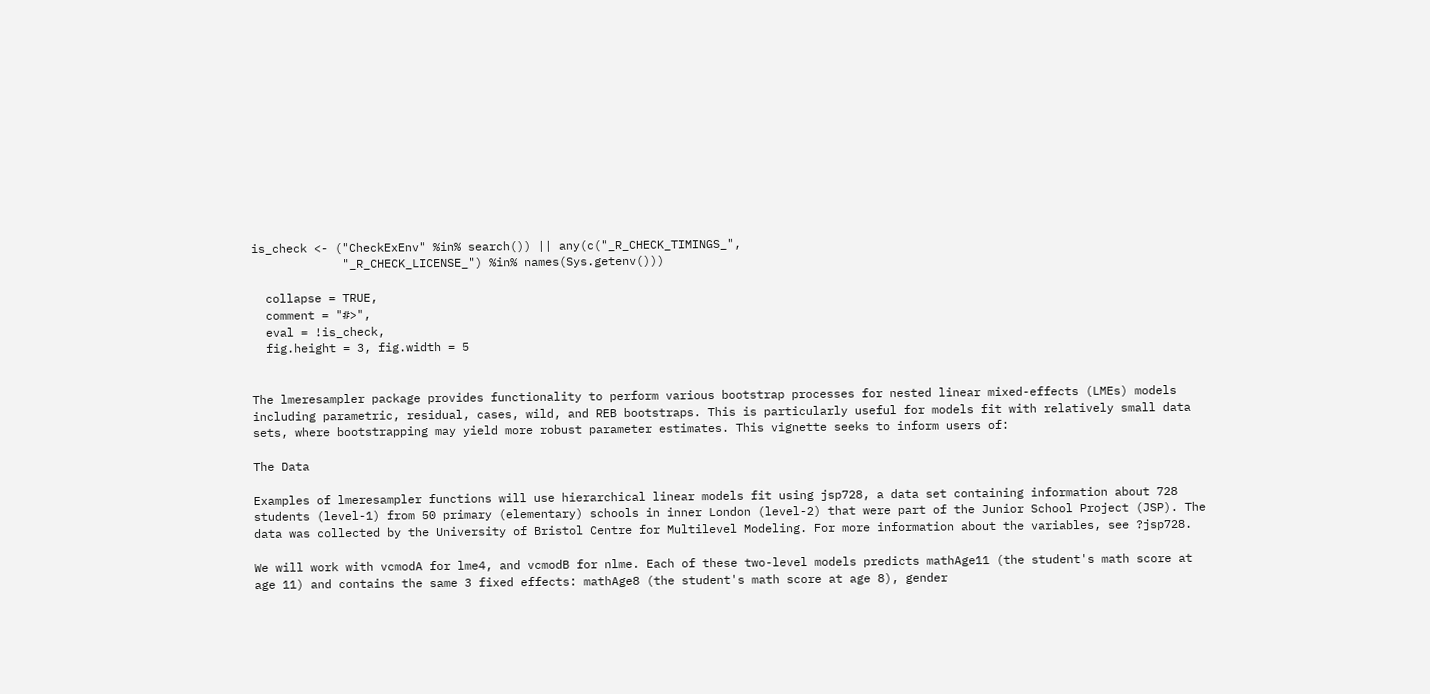is_check <- ("CheckExEnv" %in% search()) || any(c("_R_CHECK_TIMINGS_",
             "_R_CHECK_LICENSE_") %in% names(Sys.getenv()))

  collapse = TRUE,
  comment = "#>",
  eval = !is_check,
  fig.height = 3, fig.width = 5


The lmeresampler package provides functionality to perform various bootstrap processes for nested linear mixed-effects (LMEs) models including parametric, residual, cases, wild, and REB bootstraps. This is particularly useful for models fit with relatively small data sets, where bootstrapping may yield more robust parameter estimates. This vignette seeks to inform users of:

The Data

Examples of lmeresampler functions will use hierarchical linear models fit using jsp728, a data set containing information about 728 students (level-1) from 50 primary (elementary) schools in inner London (level-2) that were part of the Junior School Project (JSP). The data was collected by the University of Bristol Centre for Multilevel Modeling. For more information about the variables, see ?jsp728.

We will work with vcmodA for lme4, and vcmodB for nlme. Each of these two-level models predicts mathAge11 (the student's math score at age 11) and contains the same 3 fixed effects: mathAge8 (the student's math score at age 8), gender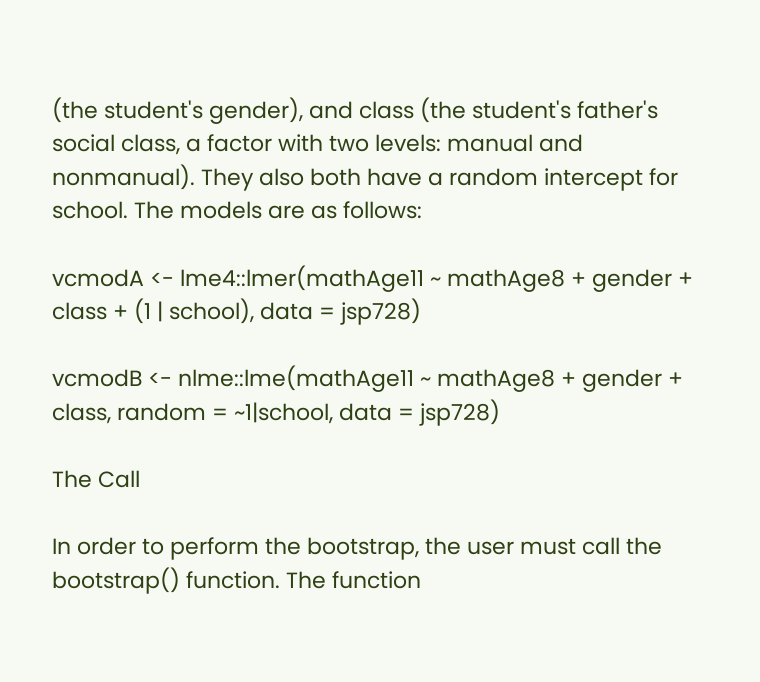(the student's gender), and class (the student's father's social class, a factor with two levels: manual and nonmanual). They also both have a random intercept for school. The models are as follows:

vcmodA <- lme4::lmer(mathAge11 ~ mathAge8 + gender + class + (1 | school), data = jsp728)

vcmodB <- nlme::lme(mathAge11 ~ mathAge8 + gender + class, random = ~1|school, data = jsp728)

The Call

In order to perform the bootstrap, the user must call the bootstrap() function. The function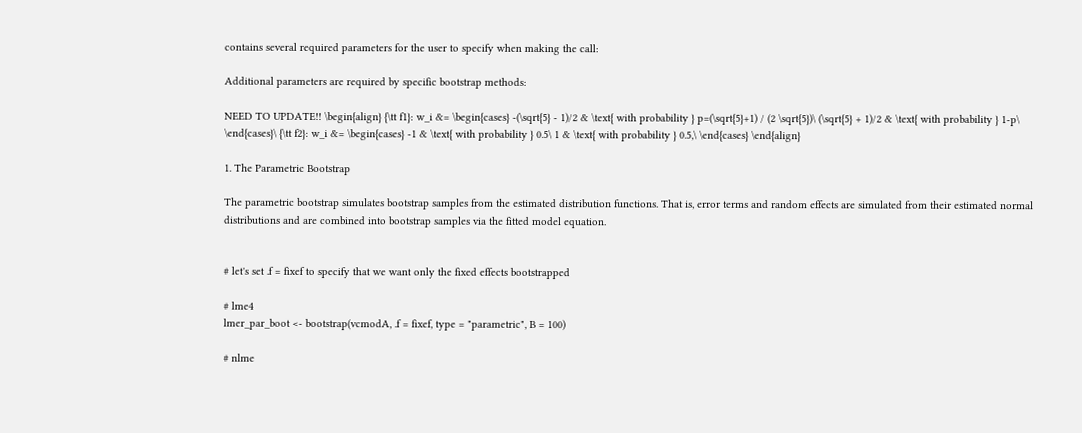contains several required parameters for the user to specify when making the call:

Additional parameters are required by specific bootstrap methods:

NEED TO UPDATE!! \begin{align} {\tt f1}: w_i &= \begin{cases} -(\sqrt{5} - 1)/2 & \text{ with probability } p=(\sqrt{5}+1) / (2 \sqrt{5})\ (\sqrt{5} + 1)/2 & \text{ with probability } 1-p\ \end{cases}\ {\tt f2}: w_i &= \begin{cases} -1 & \text{ with probability } 0.5\ 1 & \text{ with probability } 0.5,\ \end{cases} \end{align}

1. The Parametric Bootstrap

The parametric bootstrap simulates bootstrap samples from the estimated distribution functions. That is, error terms and random effects are simulated from their estimated normal distributions and are combined into bootstrap samples via the fitted model equation.


# let's set .f = fixef to specify that we want only the fixed effects bootstrapped

# lme4
lmer_par_boot <- bootstrap(vcmodA, .f = fixef, type = "parametric", B = 100)

# nlme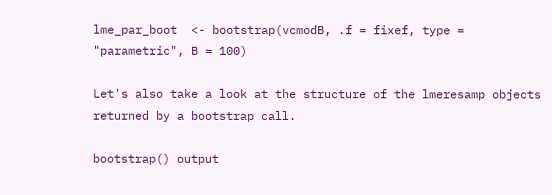lme_par_boot  <- bootstrap(vcmodB, .f = fixef, type = "parametric", B = 100)

Let's also take a look at the structure of the lmeresamp objects returned by a bootstrap call.

bootstrap() output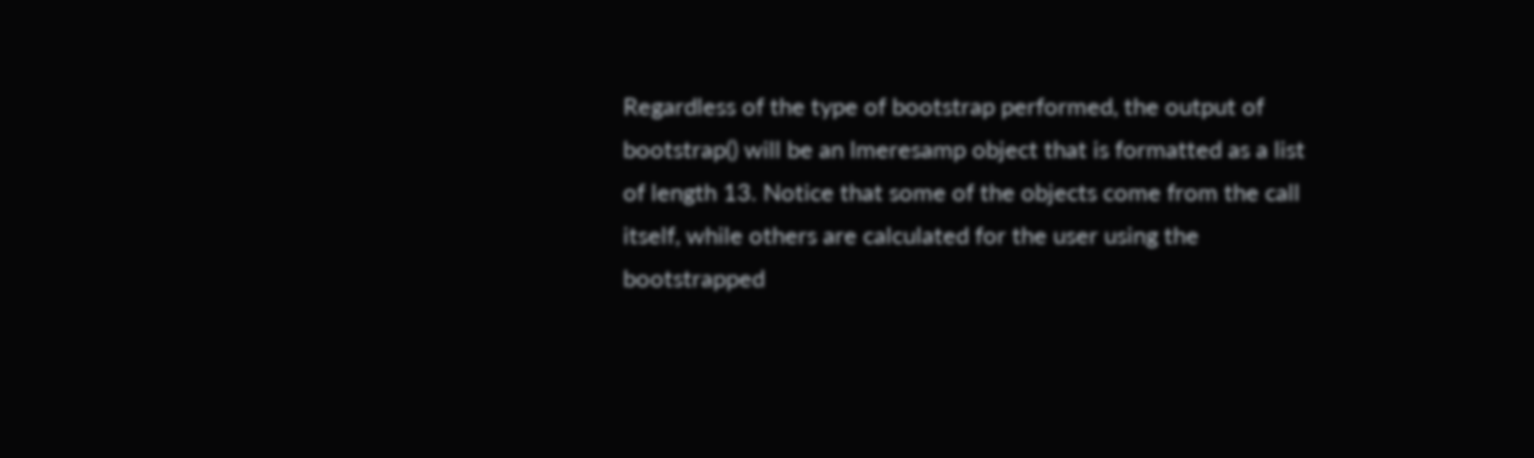Regardless of the type of bootstrap performed, the output of bootstrap() will be an lmeresamp object that is formatted as a list of length 13. Notice that some of the objects come from the call itself, while others are calculated for the user using the bootstrapped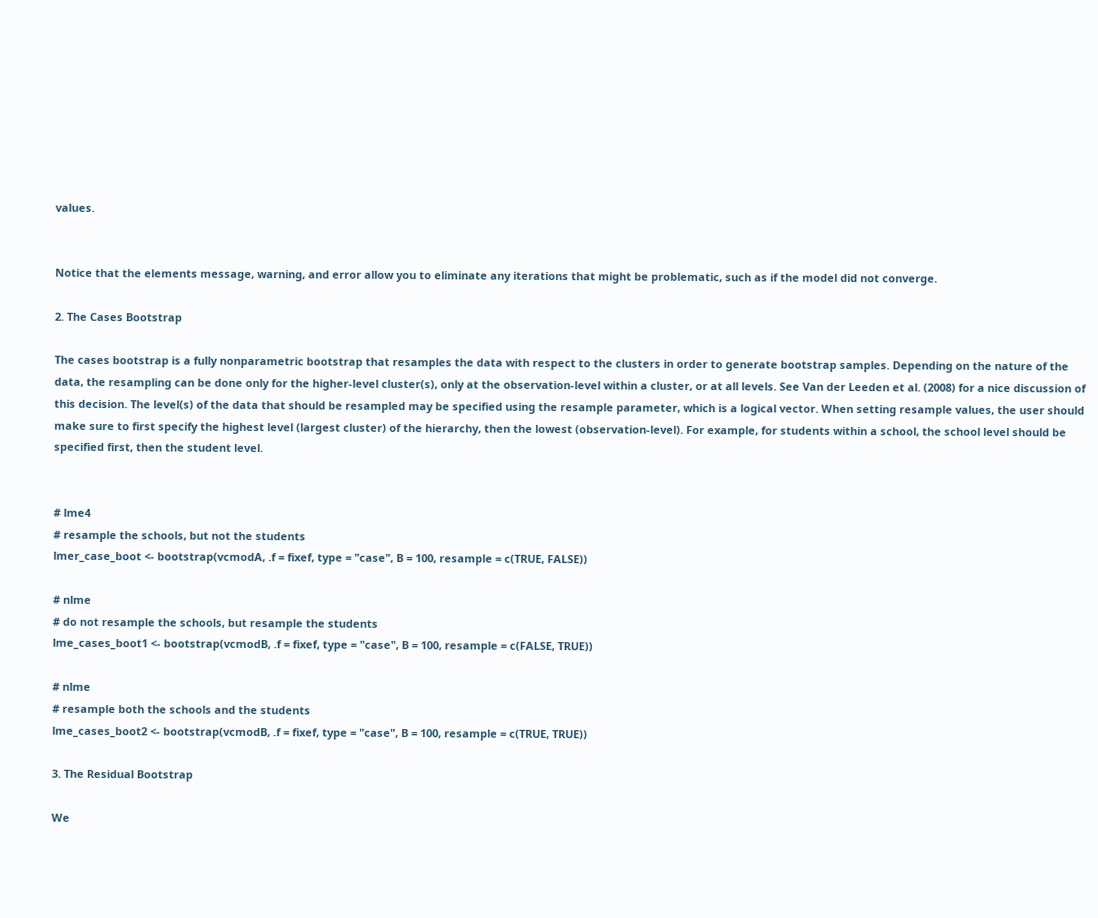values.


Notice that the elements message, warning, and error allow you to eliminate any iterations that might be problematic, such as if the model did not converge.

2. The Cases Bootstrap

The cases bootstrap is a fully nonparametric bootstrap that resamples the data with respect to the clusters in order to generate bootstrap samples. Depending on the nature of the data, the resampling can be done only for the higher-level cluster(s), only at the observation-level within a cluster, or at all levels. See Van der Leeden et al. (2008) for a nice discussion of this decision. The level(s) of the data that should be resampled may be specified using the resample parameter, which is a logical vector. When setting resample values, the user should make sure to first specify the highest level (largest cluster) of the hierarchy, then the lowest (observation-level). For example, for students within a school, the school level should be specified first, then the student level.


# lme4
# resample the schools, but not the students
lmer_case_boot <- bootstrap(vcmodA, .f = fixef, type = "case", B = 100, resample = c(TRUE, FALSE))

# nlme
# do not resample the schools, but resample the students
lme_cases_boot1 <- bootstrap(vcmodB, .f = fixef, type = "case", B = 100, resample = c(FALSE, TRUE))

# nlme
# resample both the schools and the students
lme_cases_boot2 <- bootstrap(vcmodB, .f = fixef, type = "case", B = 100, resample = c(TRUE, TRUE))

3. The Residual Bootstrap

We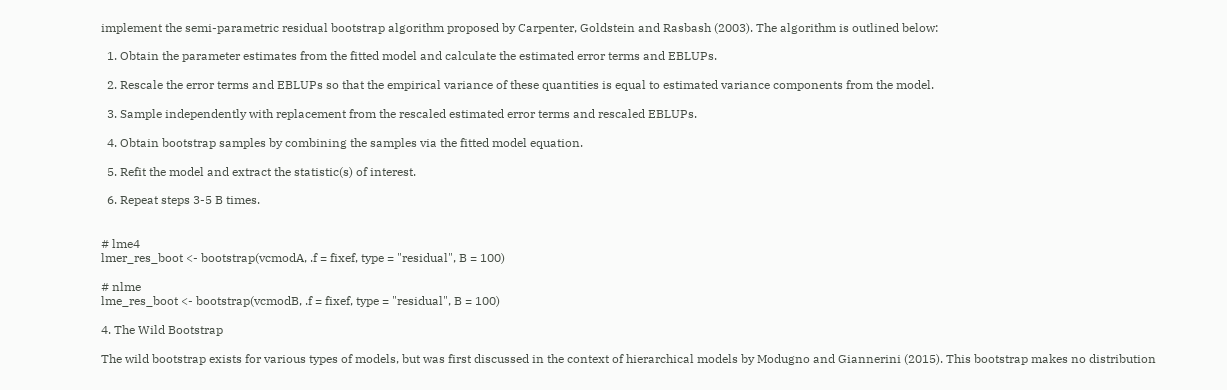implement the semi-parametric residual bootstrap algorithm proposed by Carpenter, Goldstein and Rasbash (2003). The algorithm is outlined below:

  1. Obtain the parameter estimates from the fitted model and calculate the estimated error terms and EBLUPs.

  2. Rescale the error terms and EBLUPs so that the empirical variance of these quantities is equal to estimated variance components from the model.

  3. Sample independently with replacement from the rescaled estimated error terms and rescaled EBLUPs.

  4. Obtain bootstrap samples by combining the samples via the fitted model equation.

  5. Refit the model and extract the statistic(s) of interest.

  6. Repeat steps 3-5 B times.


# lme4
lmer_res_boot <- bootstrap(vcmodA, .f = fixef, type = "residual", B = 100)

# nlme
lme_res_boot <- bootstrap(vcmodB, .f = fixef, type = "residual", B = 100)

4. The Wild Bootstrap

The wild bootstrap exists for various types of models, but was first discussed in the context of hierarchical models by Modugno and Giannerini (2015). This bootstrap makes no distribution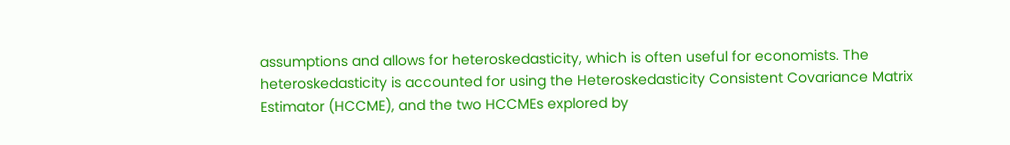assumptions and allows for heteroskedasticity, which is often useful for economists. The heteroskedasticity is accounted for using the Heteroskedasticity Consistent Covariance Matrix Estimator (HCCME), and the two HCCMEs explored by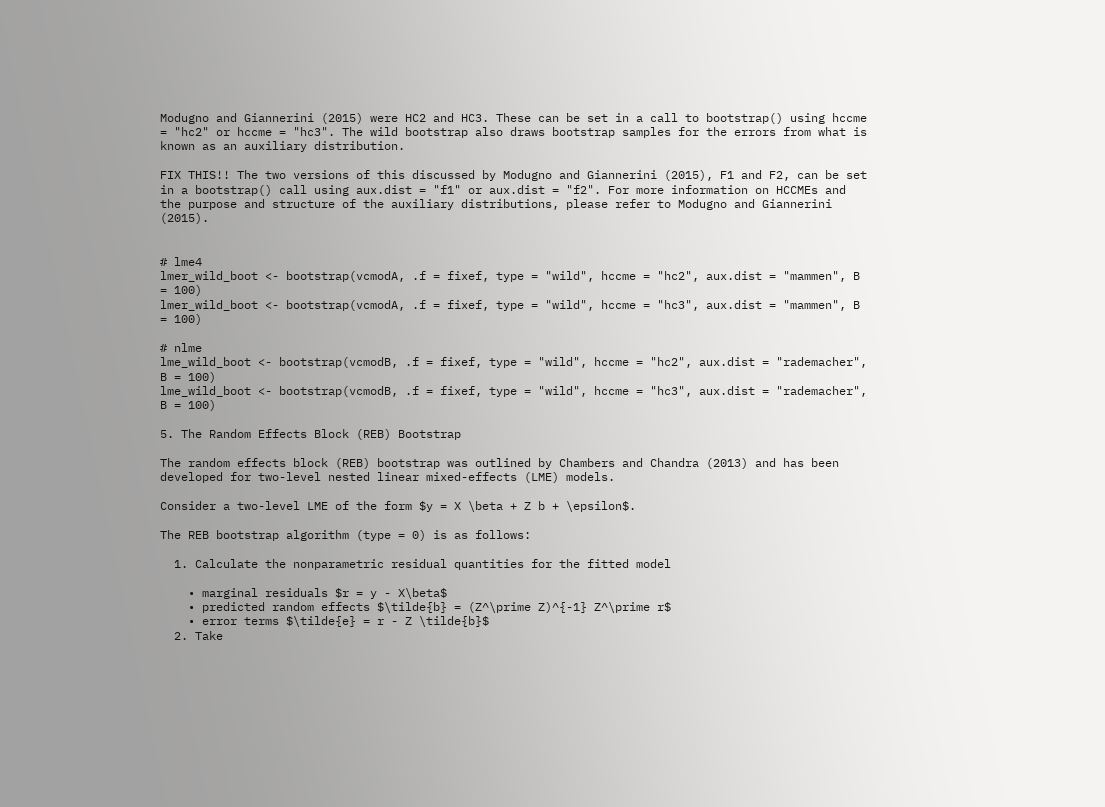Modugno and Giannerini (2015) were HC2 and HC3. These can be set in a call to bootstrap() using hccme = "hc2" or hccme = "hc3". The wild bootstrap also draws bootstrap samples for the errors from what is known as an auxiliary distribution.

FIX THIS!! The two versions of this discussed by Modugno and Giannerini (2015), F1 and F2, can be set in a bootstrap() call using aux.dist = "f1" or aux.dist = "f2". For more information on HCCMEs and the purpose and structure of the auxiliary distributions, please refer to Modugno and Giannerini (2015).


# lme4
lmer_wild_boot <- bootstrap(vcmodA, .f = fixef, type = "wild", hccme = "hc2", aux.dist = "mammen", B = 100)
lmer_wild_boot <- bootstrap(vcmodA, .f = fixef, type = "wild", hccme = "hc3", aux.dist = "mammen", B = 100)

# nlme
lme_wild_boot <- bootstrap(vcmodB, .f = fixef, type = "wild", hccme = "hc2", aux.dist = "rademacher", B = 100)
lme_wild_boot <- bootstrap(vcmodB, .f = fixef, type = "wild", hccme = "hc3", aux.dist = "rademacher", B = 100)

5. The Random Effects Block (REB) Bootstrap

The random effects block (REB) bootstrap was outlined by Chambers and Chandra (2013) and has been developed for two-level nested linear mixed-effects (LME) models.

Consider a two-level LME of the form $y = X \beta + Z b + \epsilon$.

The REB bootstrap algorithm (type = 0) is as follows:

  1. Calculate the nonparametric residual quantities for the fitted model

    • marginal residuals $r = y - X\beta$
    • predicted random effects $\tilde{b} = (Z^\prime Z)^{-1} Z^\prime r$
    • error terms $\tilde{e} = r - Z \tilde{b}$
  2. Take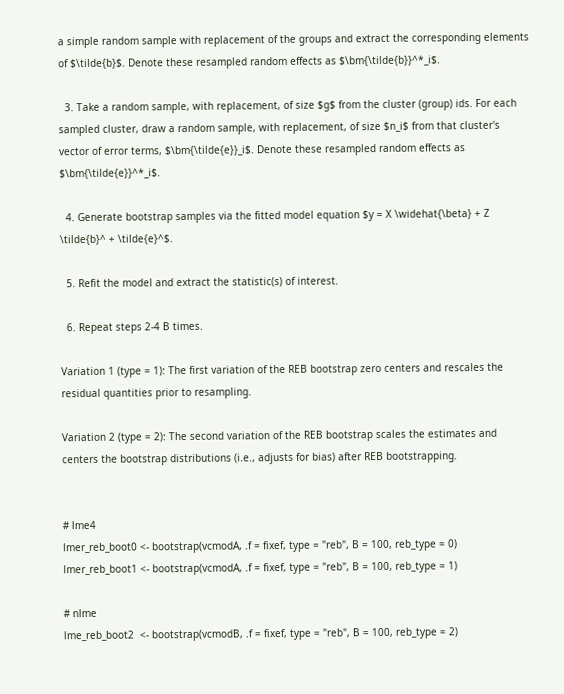a simple random sample with replacement of the groups and extract the corresponding elements of $\tilde{b}$. Denote these resampled random effects as $\bm{\tilde{b}}^*_i$.

  3. Take a random sample, with replacement, of size $g$ from the cluster (group) ids. For each sampled cluster, draw a random sample, with replacement, of size $n_i$ from that cluster's vector of error terms, $\bm{\tilde{e}}_i$. Denote these resampled random effects as $\bm{\tilde{e}}^*_i$.

  4. Generate bootstrap samples via the fitted model equation $y = X \widehat{\beta} + Z \tilde{b}^ + \tilde{e}^$.

  5. Refit the model and extract the statistic(s) of interest.

  6. Repeat steps 2-4 B times.

Variation 1 (type = 1): The first variation of the REB bootstrap zero centers and rescales the residual quantities prior to resampling.

Variation 2 (type = 2): The second variation of the REB bootstrap scales the estimates and centers the bootstrap distributions (i.e., adjusts for bias) after REB bootstrapping.


# lme4
lmer_reb_boot0 <- bootstrap(vcmodA, .f = fixef, type = "reb", B = 100, reb_type = 0)
lmer_reb_boot1 <- bootstrap(vcmodA, .f = fixef, type = "reb", B = 100, reb_type = 1)

# nlme
lme_reb_boot2  <- bootstrap(vcmodB, .f = fixef, type = "reb", B = 100, reb_type = 2)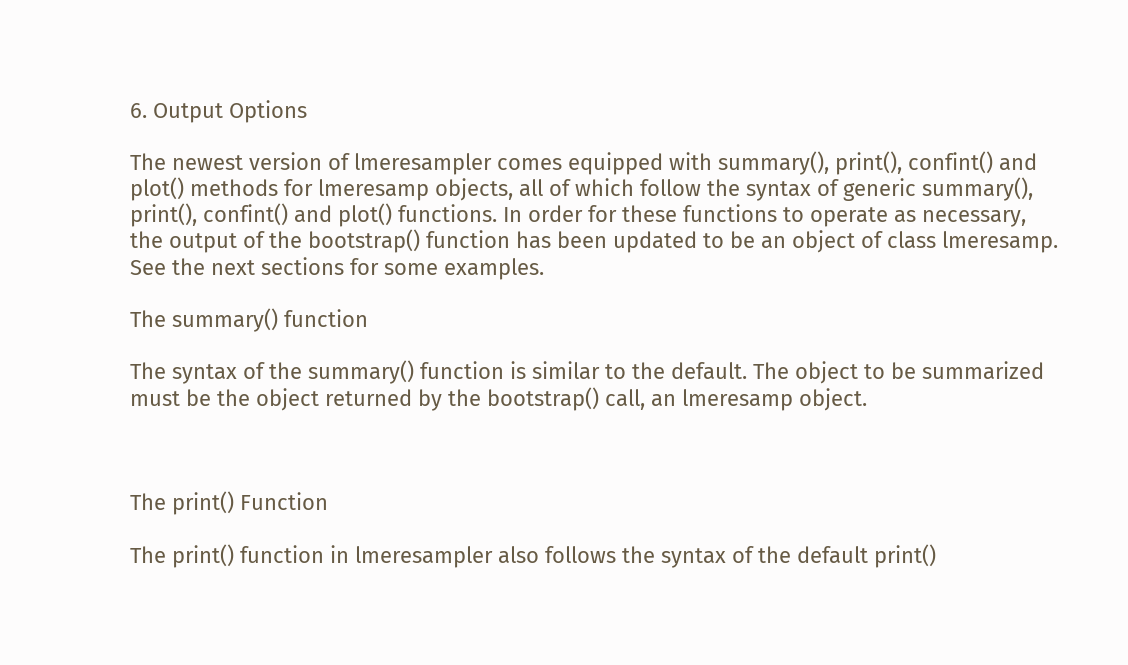6. Output Options

The newest version of lmeresampler comes equipped with summary(), print(), confint() and plot() methods for lmeresamp objects, all of which follow the syntax of generic summary(), print(), confint() and plot() functions. In order for these functions to operate as necessary, the output of the bootstrap() function has been updated to be an object of class lmeresamp. See the next sections for some examples.

The summary() function

The syntax of the summary() function is similar to the default. The object to be summarized must be the object returned by the bootstrap() call, an lmeresamp object.



The print() Function

The print() function in lmeresampler also follows the syntax of the default print()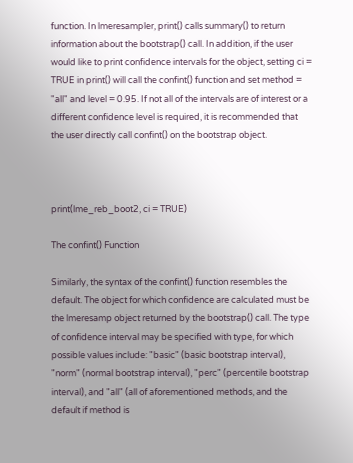function. In lmeresampler, print() calls summary() to return information about the bootstrap() call. In addition, if the user would like to print confidence intervals for the object, setting ci = TRUE in print() will call the confint() function and set method = "all" and level = 0.95. If not all of the intervals are of interest or a different confidence level is required, it is recommended that the user directly call confint() on the bootstrap object.



print(lme_reb_boot2, ci = TRUE)

The confint() Function

Similarly, the syntax of the confint() function resembles the default. The object for which confidence are calculated must be the lmeresamp object returned by the bootstrap() call. The type of confidence interval may be specified with type, for which possible values include: "basic" (basic bootstrap interval), "norm" (normal bootstrap interval), "perc" (percentile bootstrap interval), and "all" (all of aforementioned methods, and the default if method is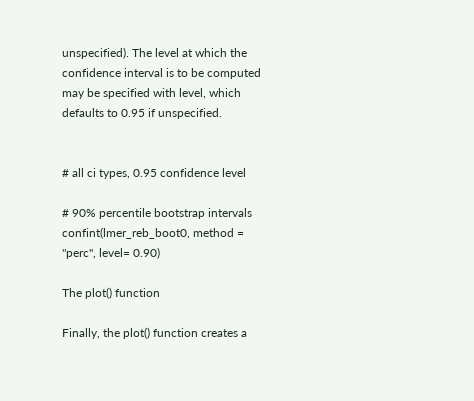unspecified). The level at which the confidence interval is to be computed may be specified with level, which defaults to 0.95 if unspecified.


# all ci types, 0.95 confidence level

# 90% percentile bootstrap intervals
confint(lmer_reb_boot0, method = "perc", level= 0.90)

The plot() function

Finally, the plot() function creates a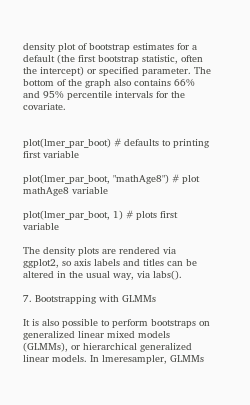density plot of bootstrap estimates for a default (the first bootstrap statistic, often the intercept) or specified parameter. The bottom of the graph also contains 66% and 95% percentile intervals for the covariate.


plot(lmer_par_boot) # defaults to printing first variable

plot(lmer_par_boot, "mathAge8") # plot mathAge8 variable

plot(lmer_par_boot, 1) # plots first variable

The density plots are rendered via ggplot2, so axis labels and titles can be altered in the usual way, via labs().

7. Bootstrapping with GLMMs

It is also possible to perform bootstraps on generalized linear mixed models (GLMMs), or hierarchical generalized linear models. In lmeresampler, GLMMs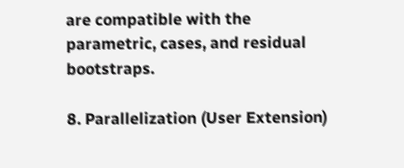are compatible with the parametric, cases, and residual bootstraps.

8. Parallelization (User Extension)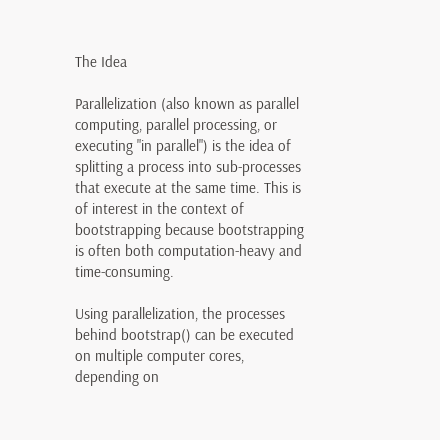The Idea

Parallelization (also known as parallel computing, parallel processing, or executing "in parallel") is the idea of splitting a process into sub-processes that execute at the same time. This is of interest in the context of bootstrapping because bootstrapping is often both computation-heavy and time-consuming.

Using parallelization, the processes behind bootstrap() can be executed on multiple computer cores, depending on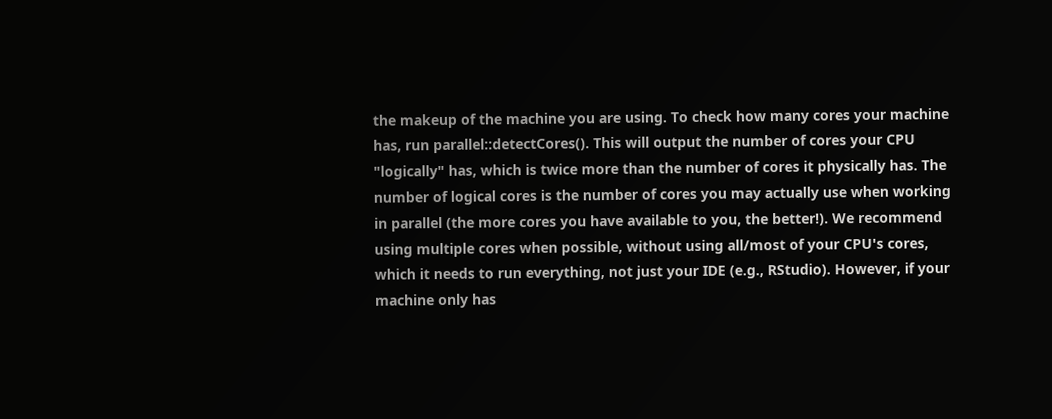the makeup of the machine you are using. To check how many cores your machine has, run parallel::detectCores(). This will output the number of cores your CPU "logically" has, which is twice more than the number of cores it physically has. The number of logical cores is the number of cores you may actually use when working in parallel (the more cores you have available to you, the better!). We recommend using multiple cores when possible, without using all/most of your CPU's cores, which it needs to run everything, not just your IDE (e.g., RStudio). However, if your machine only has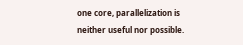one core, parallelization is neither useful nor possible.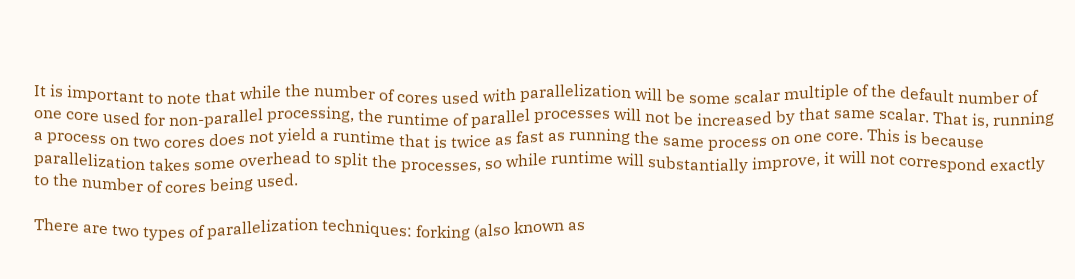It is important to note that while the number of cores used with parallelization will be some scalar multiple of the default number of one core used for non-parallel processing, the runtime of parallel processes will not be increased by that same scalar. That is, running a process on two cores does not yield a runtime that is twice as fast as running the same process on one core. This is because parallelization takes some overhead to split the processes, so while runtime will substantially improve, it will not correspond exactly to the number of cores being used.

There are two types of parallelization techniques: forking (also known as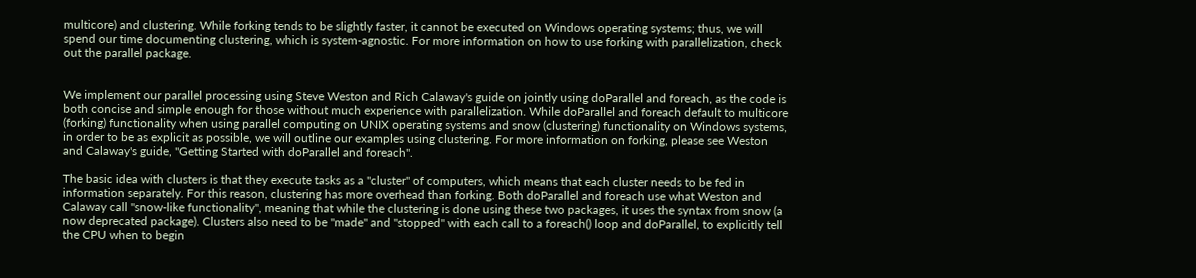multicore) and clustering. While forking tends to be slightly faster, it cannot be executed on Windows operating systems; thus, we will spend our time documenting clustering, which is system-agnostic. For more information on how to use forking with parallelization, check out the parallel package.


We implement our parallel processing using Steve Weston and Rich Calaway's guide on jointly using doParallel and foreach, as the code is both concise and simple enough for those without much experience with parallelization. While doParallel and foreach default to multicore (forking) functionality when using parallel computing on UNIX operating systems and snow (clustering) functionality on Windows systems, in order to be as explicit as possible, we will outline our examples using clustering. For more information on forking, please see Weston and Calaway's guide, "Getting Started with doParallel and foreach".

The basic idea with clusters is that they execute tasks as a "cluster" of computers, which means that each cluster needs to be fed in information separately. For this reason, clustering has more overhead than forking. Both doParallel and foreach use what Weston and Calaway call "snow-like functionality", meaning that while the clustering is done using these two packages, it uses the syntax from snow (a now deprecated package). Clusters also need to be "made" and "stopped" with each call to a foreach() loop and doParallel, to explicitly tell the CPU when to begin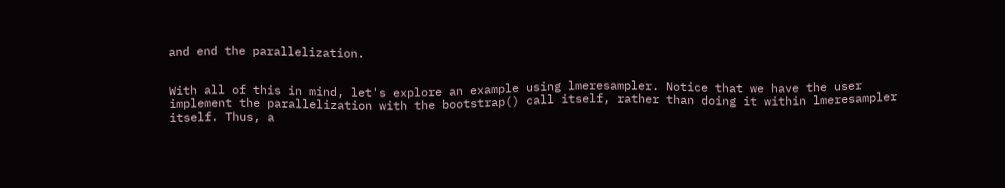and end the parallelization.


With all of this in mind, let's explore an example using lmeresampler. Notice that we have the user implement the parallelization with the bootstrap() call itself, rather than doing it within lmeresampler itself. Thus, a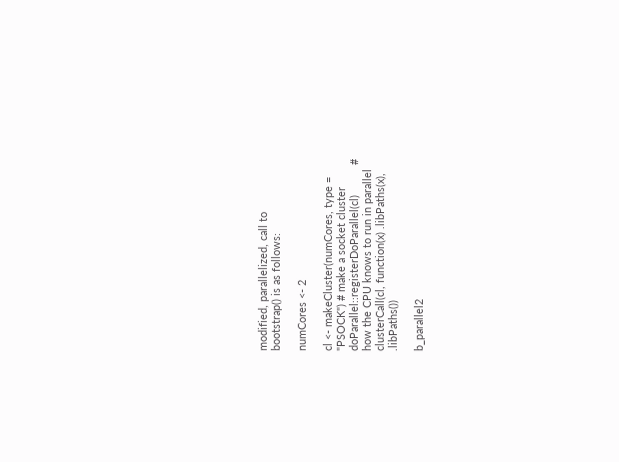modified, parallelized, call to bootstrap() is as follows:

numCores <- 2

cl <- makeCluster(numCores, type = "PSOCK") # make a socket cluster
doParallel::registerDoParallel(cl)          # how the CPU knows to run in parallel
clusterCall(cl, function(x) .libPaths(x), .libPaths())

b_parallel2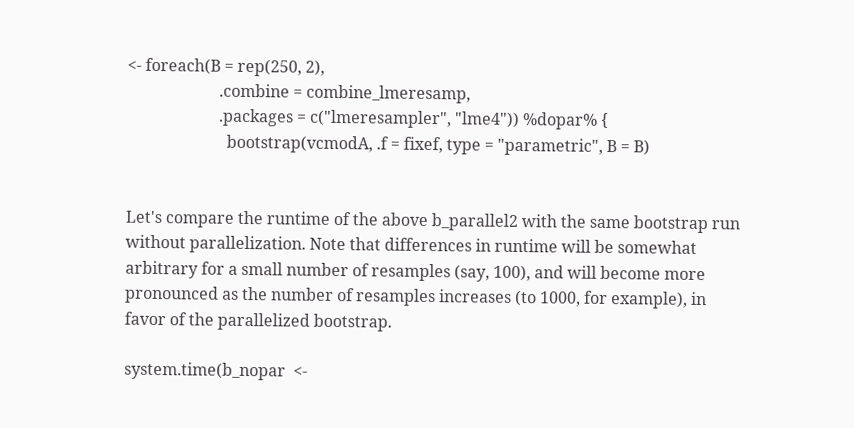<- foreach(B = rep(250, 2),
                       .combine = combine_lmeresamp,
                       .packages = c("lmeresampler", "lme4")) %dopar% {
                         bootstrap(vcmodA, .f = fixef, type = "parametric", B = B)


Let's compare the runtime of the above b_parallel2 with the same bootstrap run without parallelization. Note that differences in runtime will be somewhat arbitrary for a small number of resamples (say, 100), and will become more pronounced as the number of resamples increases (to 1000, for example), in favor of the parallelized bootstrap.

system.time(b_nopar  <-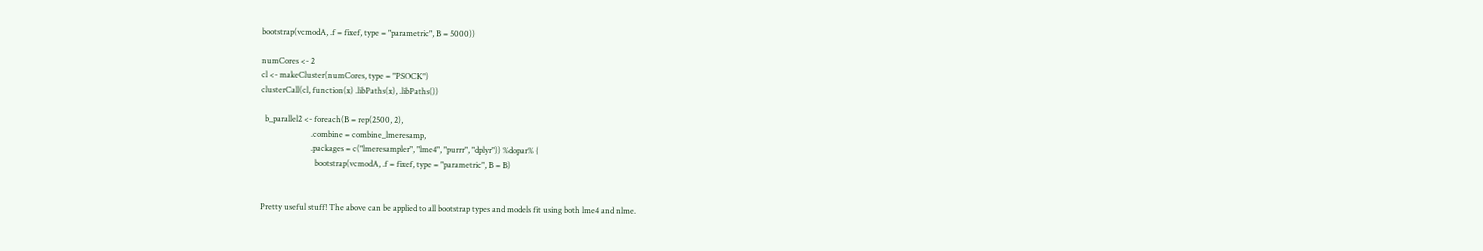bootstrap(vcmodA, .f = fixef, type = "parametric", B = 5000))

numCores <- 2
cl <- makeCluster(numCores, type = "PSOCK")
clusterCall(cl, function(x) .libPaths(x), .libPaths())

  b_parallel2 <- foreach(B = rep(2500, 2),
                         .combine = combine_lmeresamp,
                         .packages = c("lmeresampler", "lme4", "purrr", "dplyr")) %dopar% {
                           bootstrap(vcmodA, .f = fixef, type = "parametric", B = B)


Pretty useful stuff! The above can be applied to all bootstrap types and models fit using both lme4 and nlme.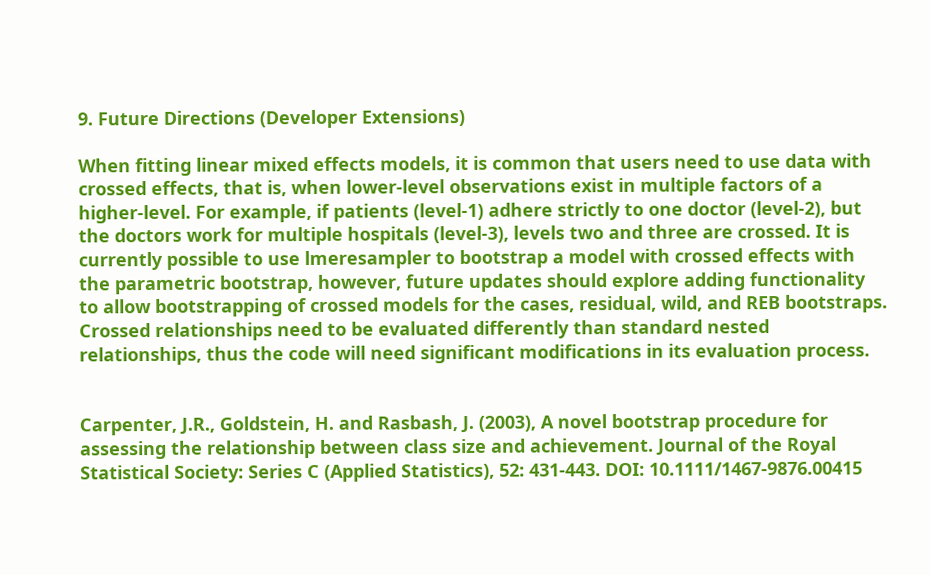9. Future Directions (Developer Extensions)

When fitting linear mixed effects models, it is common that users need to use data with crossed effects, that is, when lower-level observations exist in multiple factors of a higher-level. For example, if patients (level-1) adhere strictly to one doctor (level-2), but the doctors work for multiple hospitals (level-3), levels two and three are crossed. It is currently possible to use lmeresampler to bootstrap a model with crossed effects with the parametric bootstrap, however, future updates should explore adding functionality to allow bootstrapping of crossed models for the cases, residual, wild, and REB bootstraps. Crossed relationships need to be evaluated differently than standard nested relationships, thus the code will need significant modifications in its evaluation process.


Carpenter, J.R., Goldstein, H. and Rasbash, J. (2003), A novel bootstrap procedure for assessing the relationship between class size and achievement. Journal of the Royal Statistical Society: Series C (Applied Statistics), 52: 431-443. DOI: 10.1111/1467-9876.00415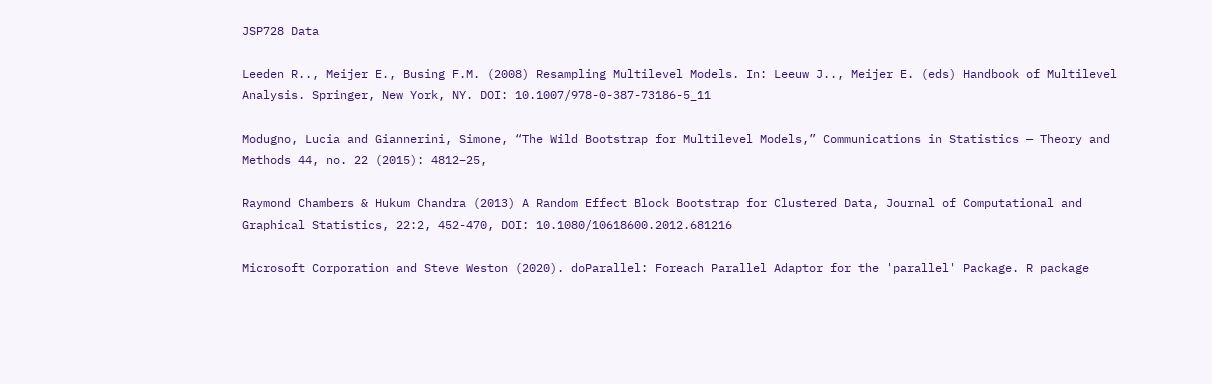JSP728 Data

Leeden R.., Meijer E., Busing F.M. (2008) Resampling Multilevel Models. In: Leeuw J.., Meijer E. (eds) Handbook of Multilevel Analysis. Springer, New York, NY. DOI: 10.1007/978-0-387-73186-5_11

Modugno, Lucia and Giannerini, Simone, “The Wild Bootstrap for Multilevel Models,” Communications in Statistics — Theory and Methods 44, no. 22 (2015): 4812–25,

Raymond Chambers & Hukum Chandra (2013) A Random Effect Block Bootstrap for Clustered Data, Journal of Computational and Graphical Statistics, 22:2, 452-470, DOI: 10.1080/10618600.2012.681216

Microsoft Corporation and Steve Weston (2020). doParallel: Foreach Parallel Adaptor for the 'parallel' Package. R package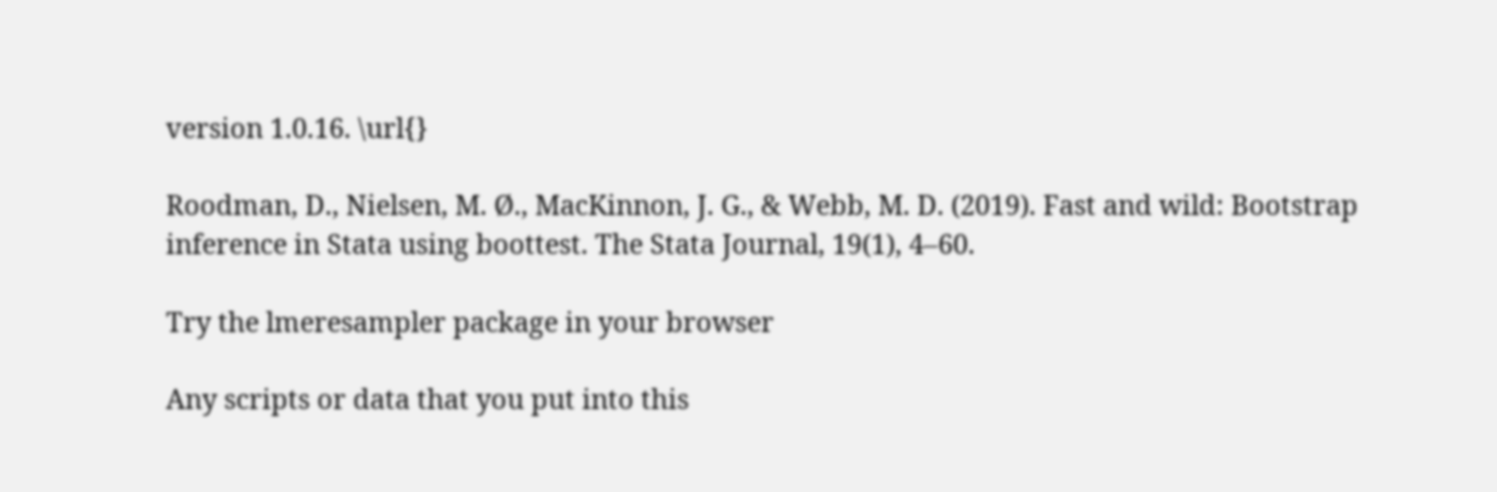version 1.0.16. \url{}

Roodman, D., Nielsen, M. Ø., MacKinnon, J. G., & Webb, M. D. (2019). Fast and wild: Bootstrap inference in Stata using boottest. The Stata Journal, 19(1), 4–60.

Try the lmeresampler package in your browser

Any scripts or data that you put into this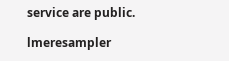service are public.

lmeresampler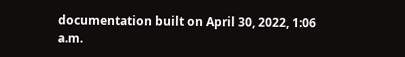documentation built on April 30, 2022, 1:06 a.m.